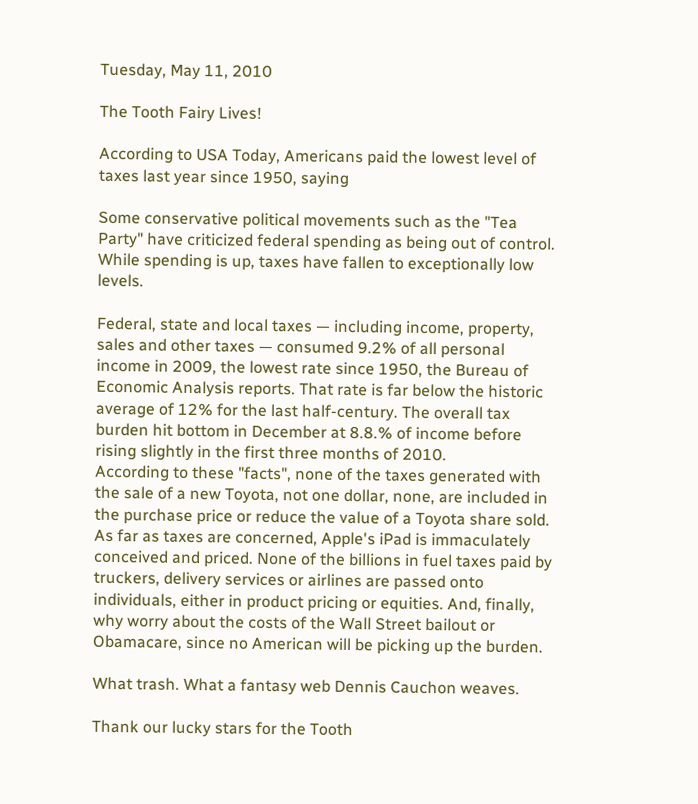Tuesday, May 11, 2010

The Tooth Fairy Lives!

According to USA Today, Americans paid the lowest level of taxes last year since 1950, saying

Some conservative political movements such as the "Tea Party" have criticized federal spending as being out of control. While spending is up, taxes have fallen to exceptionally low levels.

Federal, state and local taxes — including income, property, sales and other taxes — consumed 9.2% of all personal income in 2009, the lowest rate since 1950, the Bureau of Economic Analysis reports. That rate is far below the historic average of 12% for the last half-century. The overall tax burden hit bottom in December at 8.8.% of income before rising slightly in the first three months of 2010.
According to these "facts", none of the taxes generated with the sale of a new Toyota, not one dollar, none, are included in the purchase price or reduce the value of a Toyota share sold. As far as taxes are concerned, Apple's iPad is immaculately conceived and priced. None of the billions in fuel taxes paid by truckers, delivery services or airlines are passed onto individuals, either in product pricing or equities. And, finally, why worry about the costs of the Wall Street bailout or Obamacare, since no American will be picking up the burden.

What trash. What a fantasy web Dennis Cauchon weaves.

Thank our lucky stars for the Tooth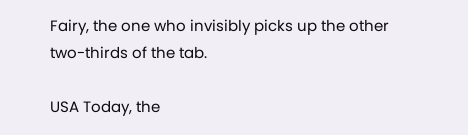Fairy, the one who invisibly picks up the other two-thirds of the tab.

USA Today, the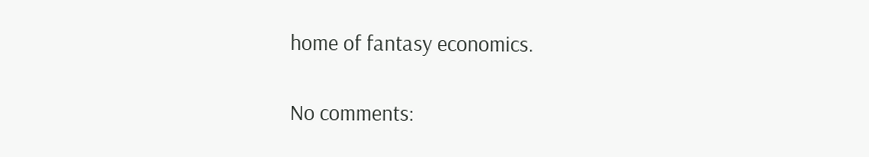home of fantasy economics.

No comments: